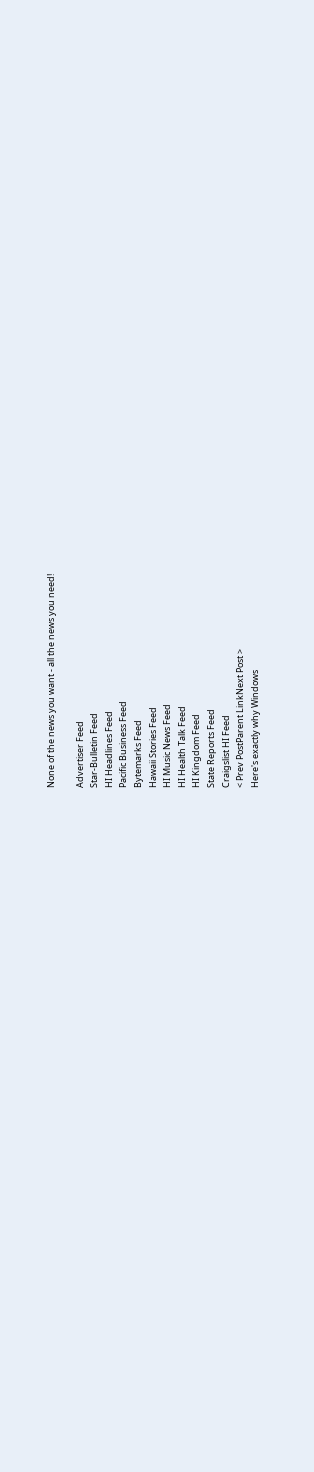None of the news you want - all the news you need!

Advertiser Feed
Star-Bulletin Feed
HI Headlines Feed
Pacific Business Feed
Bytemarks Feed
Hawaii Stories Feed
HI Music News Feed
HI Health Talk Feed
HI Kingdom Feed
State Reports Feed
Craigslist HI Feed
< Prev PostParent LinkNext Post >
Here's exactly why Windows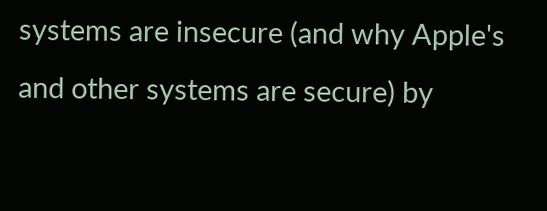systems are insecure (and why Apple's and other systems are secure) by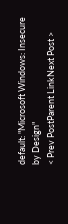default: "Microsoft Windows: Insecure by Design"
< Prev PostParent LinkNext Post >